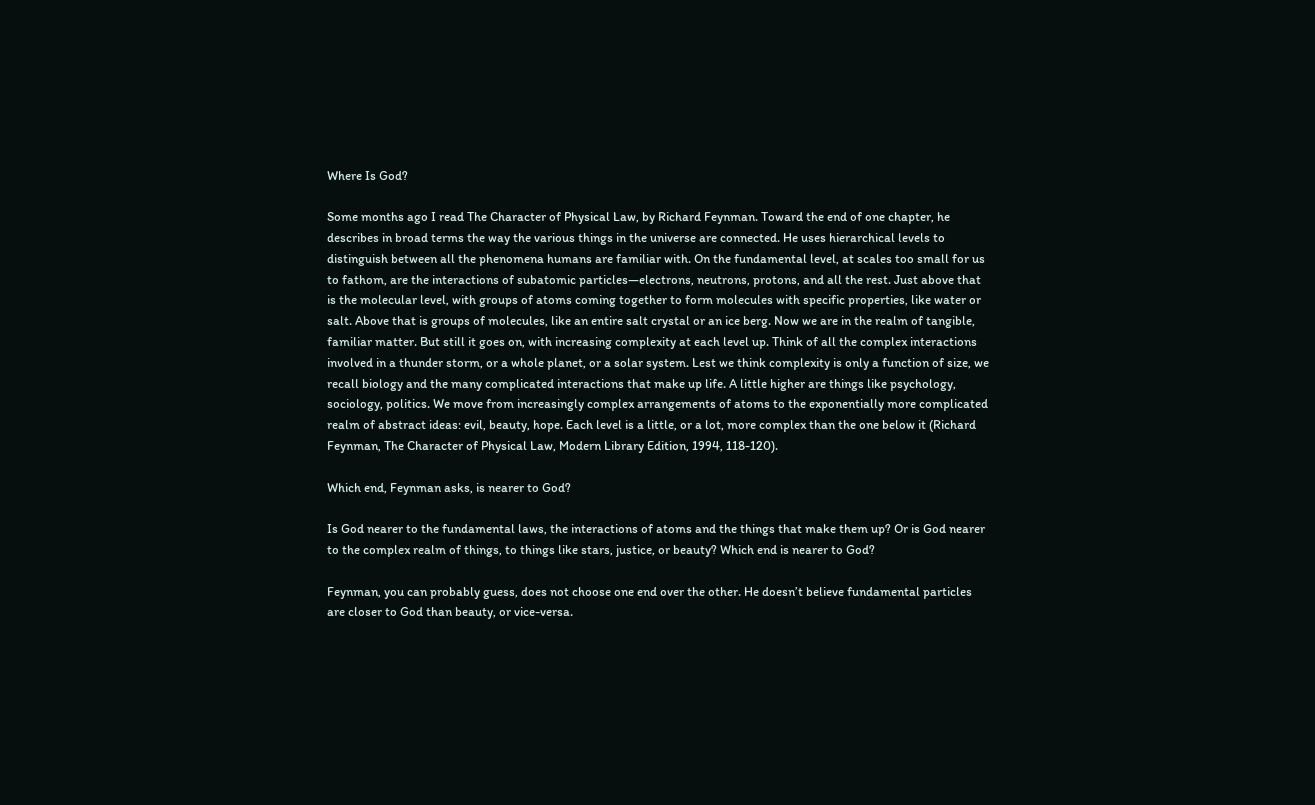Where Is God?

Some months ago I read The Character of Physical Law, by Richard Feynman. Toward the end of one chapter, he describes in broad terms the way the various things in the universe are connected. He uses hierarchical levels to distinguish between all the phenomena humans are familiar with. On the fundamental level, at scales too small for us to fathom, are the interactions of subatomic particles—electrons, neutrons, protons, and all the rest. Just above that is the molecular level, with groups of atoms coming together to form molecules with specific properties, like water or salt. Above that is groups of molecules, like an entire salt crystal or an ice berg. Now we are in the realm of tangible, familiar matter. But still it goes on, with increasing complexity at each level up. Think of all the complex interactions involved in a thunder storm, or a whole planet, or a solar system. Lest we think complexity is only a function of size, we recall biology and the many complicated interactions that make up life. A little higher are things like psychology, sociology, politics. We move from increasingly complex arrangements of atoms to the exponentially more complicated realm of abstract ideas: evil, beauty, hope. Each level is a little, or a lot, more complex than the one below it (Richard Feynman, The Character of Physical Law, Modern Library Edition, 1994, 118-120).

Which end, Feynman asks, is nearer to God?

Is God nearer to the fundamental laws, the interactions of atoms and the things that make them up? Or is God nearer to the complex realm of things, to things like stars, justice, or beauty? Which end is nearer to God?

Feynman, you can probably guess, does not choose one end over the other. He doesn’t believe fundamental particles are closer to God than beauty, or vice-versa.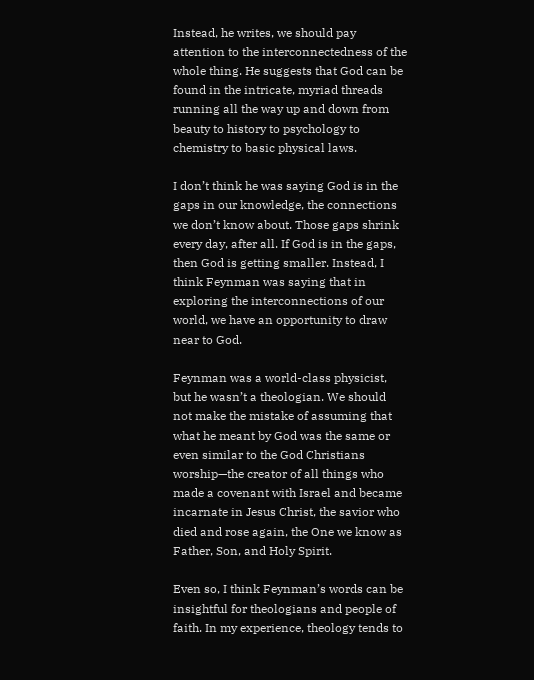Instead, he writes, we should pay attention to the interconnectedness of the whole thing. He suggests that God can be found in the intricate, myriad threads running all the way up and down from beauty to history to psychology to chemistry to basic physical laws.

I don’t think he was saying God is in the gaps in our knowledge, the connections we don’t know about. Those gaps shrink every day, after all. If God is in the gaps, then God is getting smaller. Instead, I think Feynman was saying that in exploring the interconnections of our world, we have an opportunity to draw near to God.

Feynman was a world-class physicist, but he wasn’t a theologian. We should not make the mistake of assuming that what he meant by God was the same or even similar to the God Christians worship—the creator of all things who made a covenant with Israel and became incarnate in Jesus Christ, the savior who died and rose again, the One we know as Father, Son, and Holy Spirit.

Even so, I think Feynman’s words can be insightful for theologians and people of faith. In my experience, theology tends to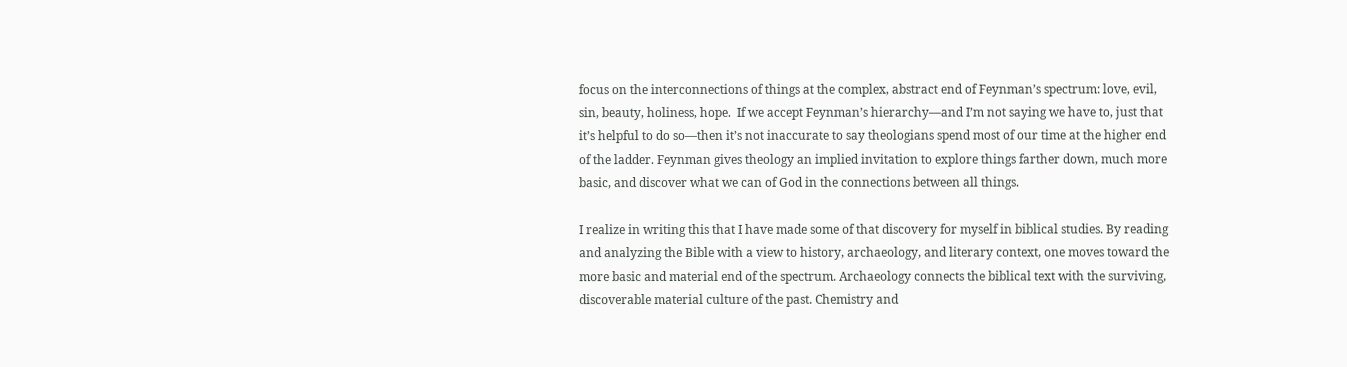focus on the interconnections of things at the complex, abstract end of Feynman’s spectrum: love, evil, sin, beauty, holiness, hope.  If we accept Feynman’s hierarchy—and I’m not saying we have to, just that it’s helpful to do so—then it’s not inaccurate to say theologians spend most of our time at the higher end of the ladder. Feynman gives theology an implied invitation to explore things farther down, much more basic, and discover what we can of God in the connections between all things.

I realize in writing this that I have made some of that discovery for myself in biblical studies. By reading and analyzing the Bible with a view to history, archaeology, and literary context, one moves toward the more basic and material end of the spectrum. Archaeology connects the biblical text with the surviving, discoverable material culture of the past. Chemistry and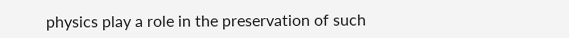physics play a role in the preservation of such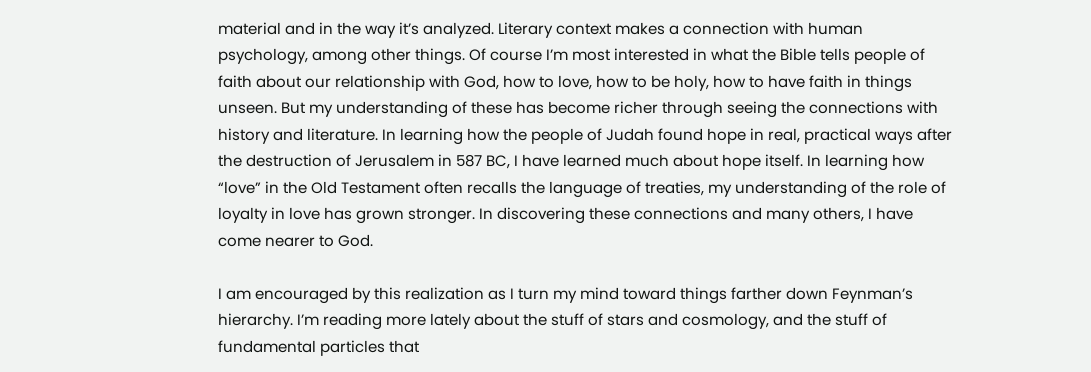material and in the way it’s analyzed. Literary context makes a connection with human psychology, among other things. Of course I’m most interested in what the Bible tells people of faith about our relationship with God, how to love, how to be holy, how to have faith in things unseen. But my understanding of these has become richer through seeing the connections with history and literature. In learning how the people of Judah found hope in real, practical ways after the destruction of Jerusalem in 587 BC, I have learned much about hope itself. In learning how “love” in the Old Testament often recalls the language of treaties, my understanding of the role of loyalty in love has grown stronger. In discovering these connections and many others, I have come nearer to God.

I am encouraged by this realization as I turn my mind toward things farther down Feynman’s hierarchy. I’m reading more lately about the stuff of stars and cosmology, and the stuff of fundamental particles that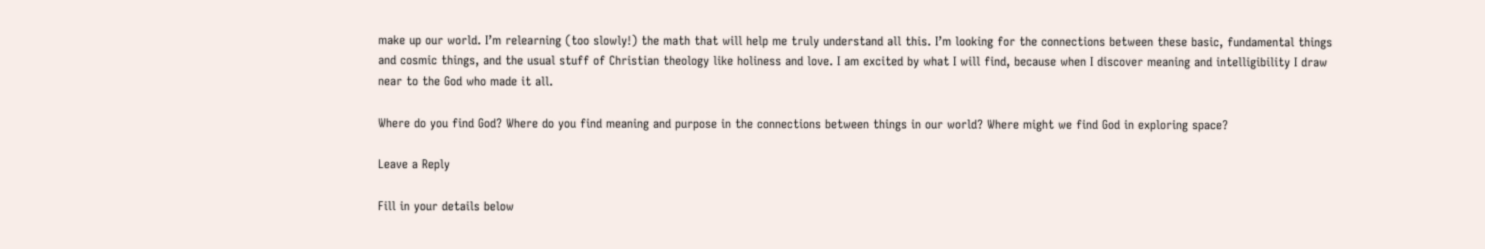make up our world. I’m relearning (too slowly!) the math that will help me truly understand all this. I’m looking for the connections between these basic, fundamental things and cosmic things, and the usual stuff of Christian theology like holiness and love. I am excited by what I will find, because when I discover meaning and intelligibility I draw near to the God who made it all.

Where do you find God? Where do you find meaning and purpose in the connections between things in our world? Where might we find God in exploring space?

Leave a Reply

Fill in your details below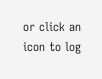or click an icon to log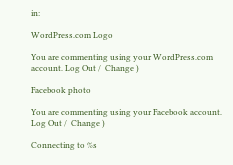in:

WordPress.com Logo

You are commenting using your WordPress.com account. Log Out /  Change )

Facebook photo

You are commenting using your Facebook account. Log Out /  Change )

Connecting to %s